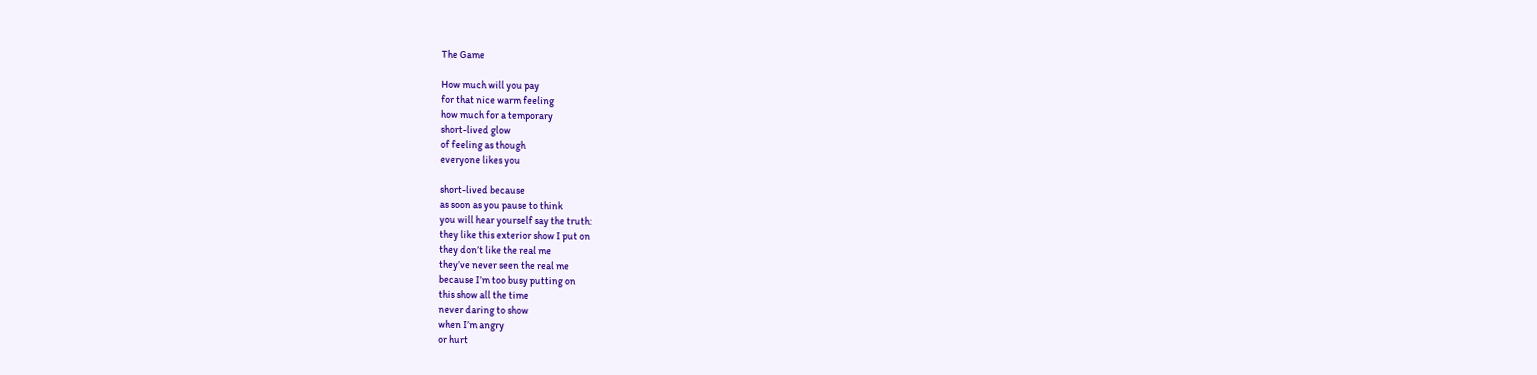The Game

How much will you pay
for that nice warm feeling
how much for a temporary
short-lived glow
of feeling as though
everyone likes you

short-lived because
as soon as you pause to think
you will hear yourself say the truth:
they like this exterior show I put on
they don’t like the real me
they’ve never seen the real me
because I’m too busy putting on
this show all the time
never daring to show
when I’m angry
or hurt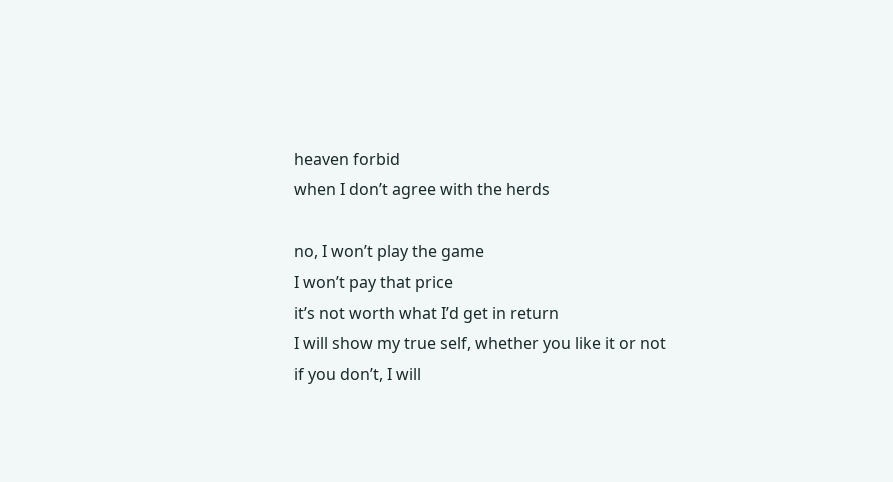heaven forbid
when I don’t agree with the herds

no, I won’t play the game
I won’t pay that price
it’s not worth what I’d get in return
I will show my true self, whether you like it or not
if you don’t, I will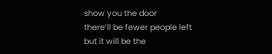show you the door
there’ll be fewer people left
but it will be the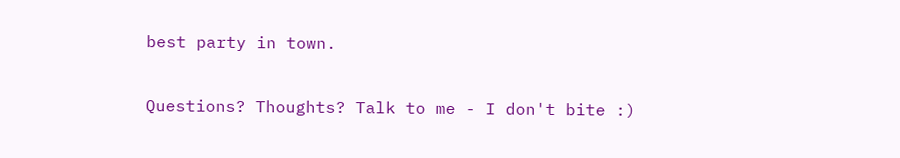best party in town.

Questions? Thoughts? Talk to me - I don't bite :)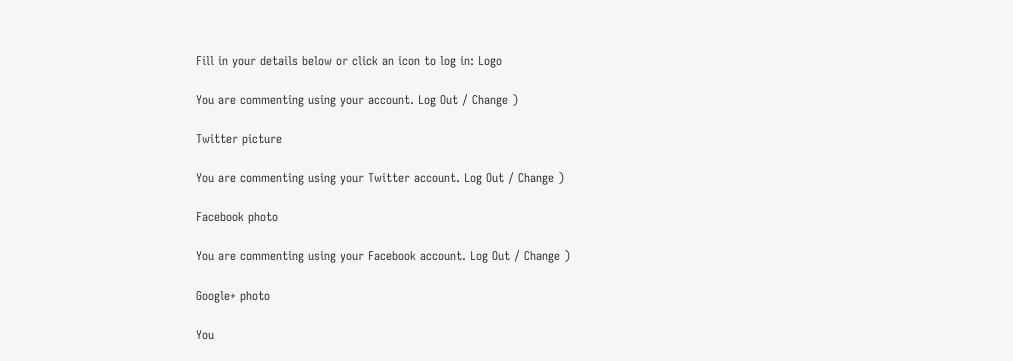Fill in your details below or click an icon to log in: Logo

You are commenting using your account. Log Out / Change )

Twitter picture

You are commenting using your Twitter account. Log Out / Change )

Facebook photo

You are commenting using your Facebook account. Log Out / Change )

Google+ photo

You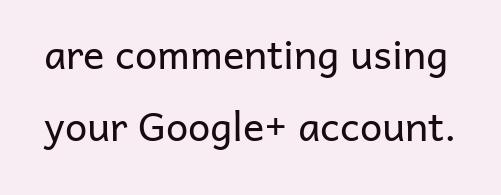are commenting using your Google+ account.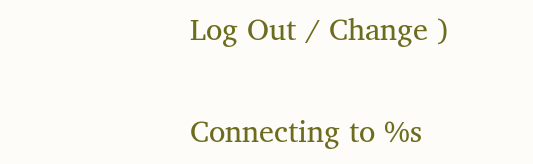Log Out / Change )

Connecting to %s